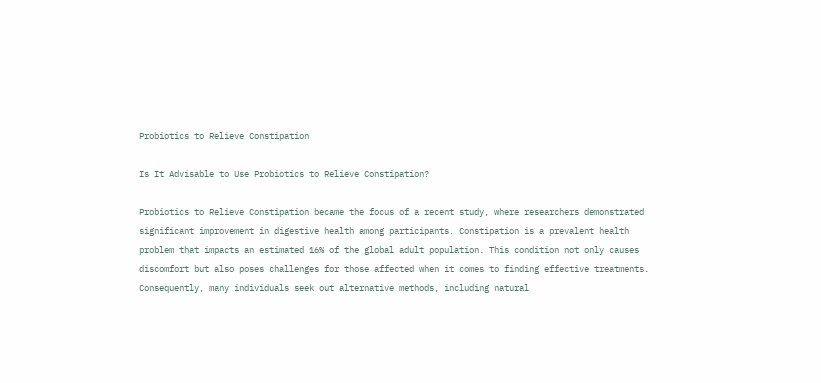Probiotics to Relieve Constipation

Is It Advisable to Use Probiotics to Relieve Constipation?

Probiotics to Relieve Constipation became the focus of a recent study, where researchers demonstrated significant improvement in digestive health among participants. Constipation is a prevalent health problem that impacts an estimated 16% of the global adult population. This condition not only causes discomfort but also poses challenges for those affected when it comes to finding effective treatments. Consequently, many individuals seek out alternative methods, including natural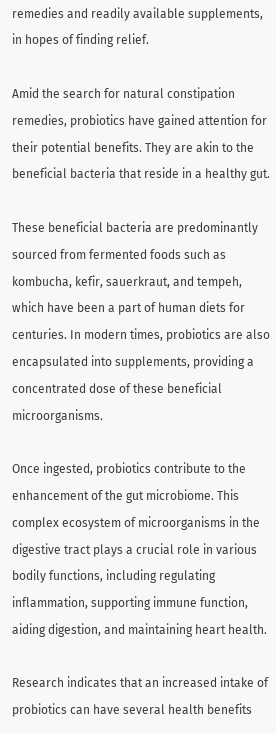remedies and readily available supplements, in hopes of finding relief.

Amid the search for natural constipation remedies, probiotics have gained attention for their potential benefits. They are akin to the beneficial bacteria that reside in a healthy gut.

These beneficial bacteria are predominantly sourced from fermented foods such as kombucha, kefir, sauerkraut, and tempeh, which have been a part of human diets for centuries. In modern times, probiotics are also encapsulated into supplements, providing a concentrated dose of these beneficial microorganisms.

Once ingested, probiotics contribute to the enhancement of the gut microbiome. This complex ecosystem of microorganisms in the digestive tract plays a crucial role in various bodily functions, including regulating inflammation, supporting immune function, aiding digestion, and maintaining heart health.

Research indicates that an increased intake of probiotics can have several health benefits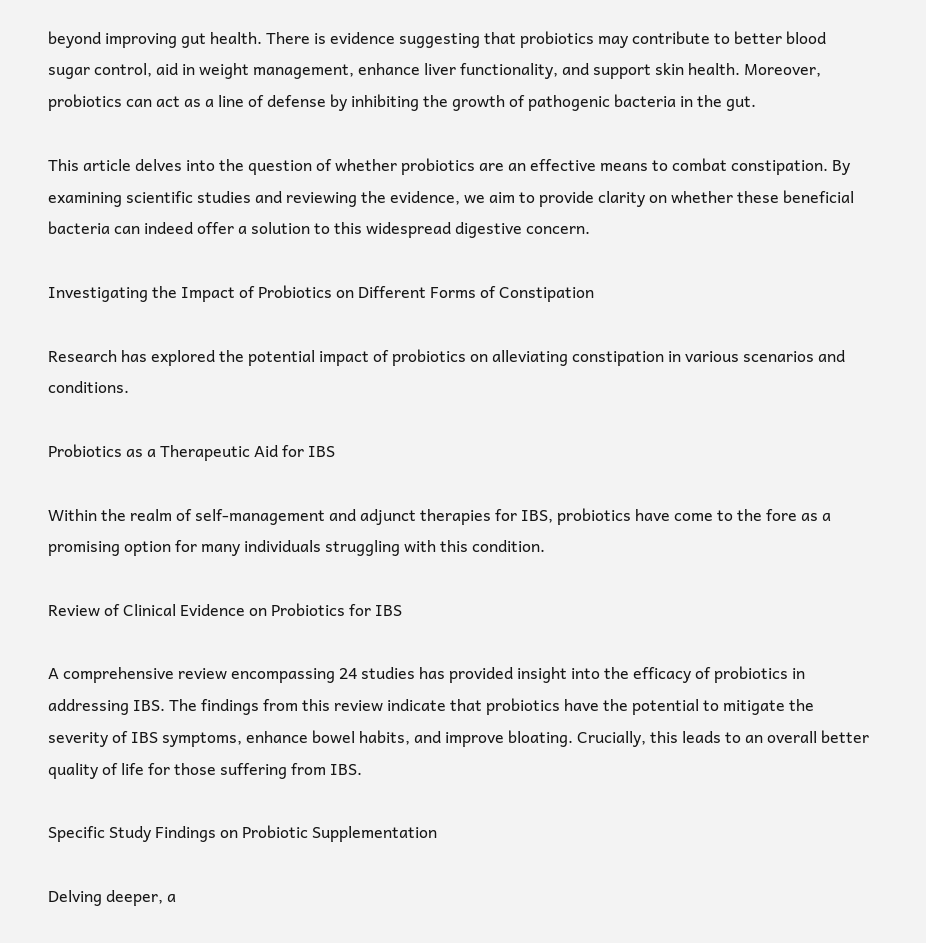beyond improving gut health. There is evidence suggesting that probiotics may contribute to better blood sugar control, aid in weight management, enhance liver functionality, and support skin health. Moreover, probiotics can act as a line of defense by inhibiting the growth of pathogenic bacteria in the gut.

This article delves into the question of whether probiotics are an effective means to combat constipation. By examining scientific studies and reviewing the evidence, we aim to provide clarity on whether these beneficial bacteria can indeed offer a solution to this widespread digestive concern.

Investigating the Impact of Probiotics on Different Forms of Constipation

Research has explored the potential impact of probiotics on alleviating constipation in various scenarios and conditions.

Probiotics as a Therapeutic Aid for IBS

Within the realm of self-management and adjunct therapies for IBS, probiotics have come to the fore as a promising option for many individuals struggling with this condition.

Review of Clinical Evidence on Probiotics for IBS

A comprehensive review encompassing 24 studies has provided insight into the efficacy of probiotics in addressing IBS. The findings from this review indicate that probiotics have the potential to mitigate the severity of IBS symptoms, enhance bowel habits, and improve bloating. Crucially, this leads to an overall better quality of life for those suffering from IBS.

Specific Study Findings on Probiotic Supplementation

Delving deeper, a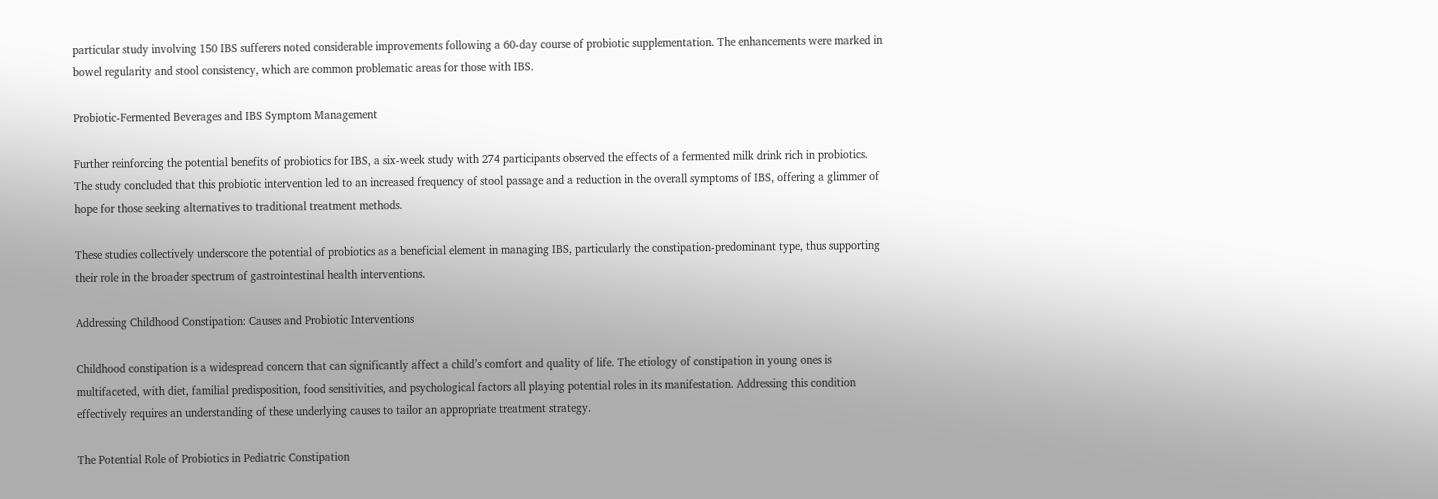particular study involving 150 IBS sufferers noted considerable improvements following a 60-day course of probiotic supplementation. The enhancements were marked in bowel regularity and stool consistency, which are common problematic areas for those with IBS.

Probiotic-Fermented Beverages and IBS Symptom Management

Further reinforcing the potential benefits of probiotics for IBS, a six-week study with 274 participants observed the effects of a fermented milk drink rich in probiotics. The study concluded that this probiotic intervention led to an increased frequency of stool passage and a reduction in the overall symptoms of IBS, offering a glimmer of hope for those seeking alternatives to traditional treatment methods.

These studies collectively underscore the potential of probiotics as a beneficial element in managing IBS, particularly the constipation-predominant type, thus supporting their role in the broader spectrum of gastrointestinal health interventions.

Addressing Childhood Constipation: Causes and Probiotic Interventions

Childhood constipation is a widespread concern that can significantly affect a child’s comfort and quality of life. The etiology of constipation in young ones is multifaceted, with diet, familial predisposition, food sensitivities, and psychological factors all playing potential roles in its manifestation. Addressing this condition effectively requires an understanding of these underlying causes to tailor an appropriate treatment strategy.

The Potential Role of Probiotics in Pediatric Constipation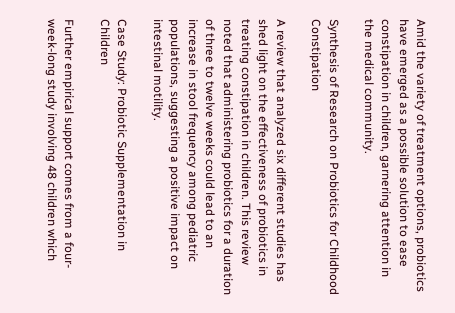Amid the variety of treatment options, probiotics have emerged as a possible solution to ease constipation in children, garnering attention in the medical community.

Synthesis of Research on Probiotics for Childhood Constipation

A review that analyzed six different studies has shed light on the effectiveness of probiotics in treating constipation in children. This review noted that administering probiotics for a duration of three to twelve weeks could lead to an increase in stool frequency among pediatric populations, suggesting a positive impact on intestinal motility.

Case Study: Probiotic Supplementation in Children

Further empirical support comes from a four-week-long study involving 48 children which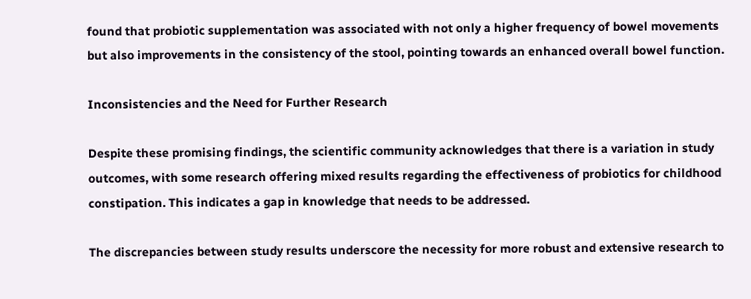found that probiotic supplementation was associated with not only a higher frequency of bowel movements but also improvements in the consistency of the stool, pointing towards an enhanced overall bowel function.

Inconsistencies and the Need for Further Research

Despite these promising findings, the scientific community acknowledges that there is a variation in study outcomes, with some research offering mixed results regarding the effectiveness of probiotics for childhood constipation. This indicates a gap in knowledge that needs to be addressed.

The discrepancies between study results underscore the necessity for more robust and extensive research to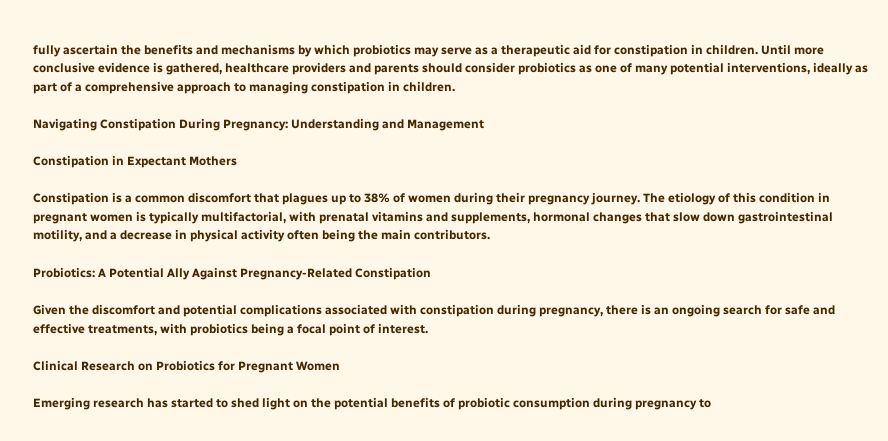fully ascertain the benefits and mechanisms by which probiotics may serve as a therapeutic aid for constipation in children. Until more conclusive evidence is gathered, healthcare providers and parents should consider probiotics as one of many potential interventions, ideally as part of a comprehensive approach to managing constipation in children.

Navigating Constipation During Pregnancy: Understanding and Management

Constipation in Expectant Mothers

Constipation is a common discomfort that plagues up to 38% of women during their pregnancy journey. The etiology of this condition in pregnant women is typically multifactorial, with prenatal vitamins and supplements, hormonal changes that slow down gastrointestinal motility, and a decrease in physical activity often being the main contributors.

Probiotics: A Potential Ally Against Pregnancy-Related Constipation

Given the discomfort and potential complications associated with constipation during pregnancy, there is an ongoing search for safe and effective treatments, with probiotics being a focal point of interest.

Clinical Research on Probiotics for Pregnant Women

Emerging research has started to shed light on the potential benefits of probiotic consumption during pregnancy to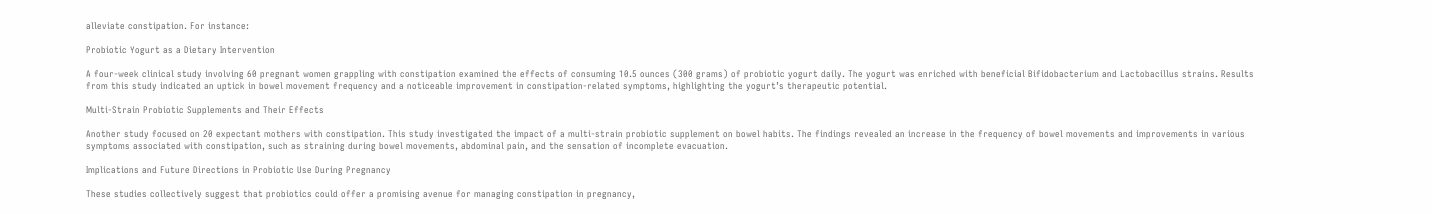alleviate constipation. For instance:

Probiotic Yogurt as a Dietary Intervention

A four-week clinical study involving 60 pregnant women grappling with constipation examined the effects of consuming 10.5 ounces (300 grams) of probiotic yogurt daily. The yogurt was enriched with beneficial Bifidobacterium and Lactobacillus strains. Results from this study indicated an uptick in bowel movement frequency and a noticeable improvement in constipation-related symptoms, highlighting the yogurt’s therapeutic potential.

Multi-Strain Probiotic Supplements and Their Effects

Another study focused on 20 expectant mothers with constipation. This study investigated the impact of a multi-strain probiotic supplement on bowel habits. The findings revealed an increase in the frequency of bowel movements and improvements in various symptoms associated with constipation, such as straining during bowel movements, abdominal pain, and the sensation of incomplete evacuation.

Implications and Future Directions in Probiotic Use During Pregnancy

These studies collectively suggest that probiotics could offer a promising avenue for managing constipation in pregnancy,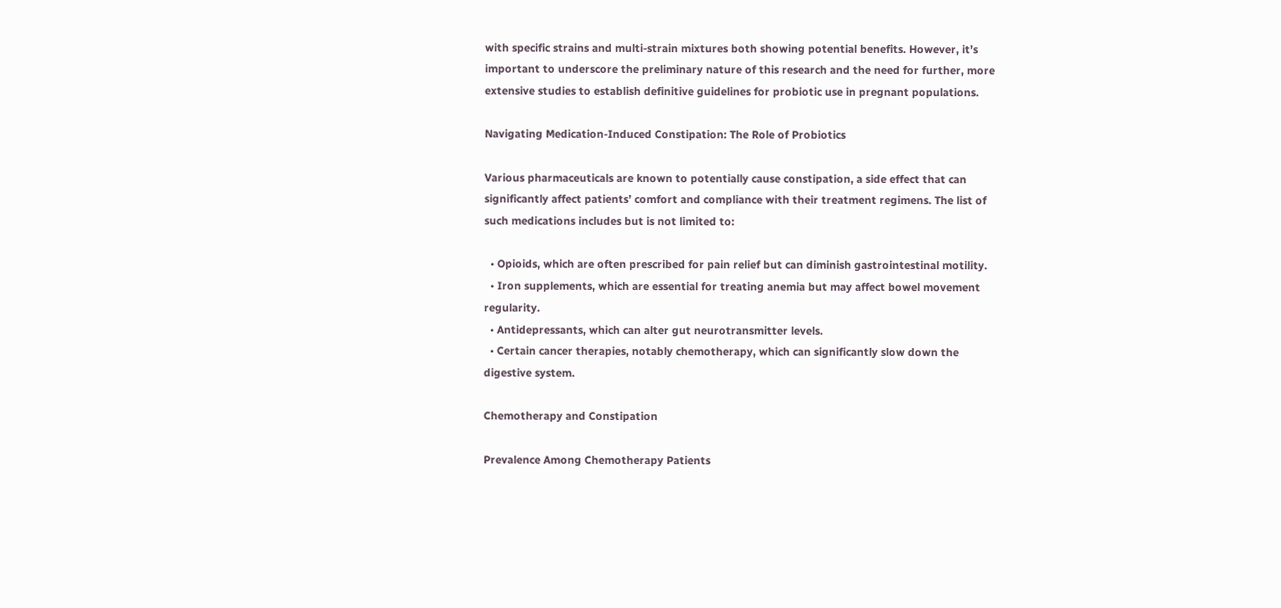with specific strains and multi-strain mixtures both showing potential benefits. However, it’s important to underscore the preliminary nature of this research and the need for further, more extensive studies to establish definitive guidelines for probiotic use in pregnant populations.

Navigating Medication-Induced Constipation: The Role of Probiotics

Various pharmaceuticals are known to potentially cause constipation, a side effect that can significantly affect patients’ comfort and compliance with their treatment regimens. The list of such medications includes but is not limited to:

  • Opioids, which are often prescribed for pain relief but can diminish gastrointestinal motility.
  • Iron supplements, which are essential for treating anemia but may affect bowel movement regularity.
  • Antidepressants, which can alter gut neurotransmitter levels.
  • Certain cancer therapies, notably chemotherapy, which can significantly slow down the digestive system.

Chemotherapy and Constipation

Prevalence Among Chemotherapy Patients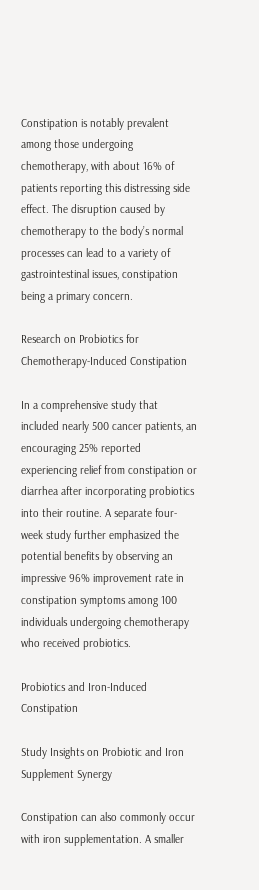Constipation is notably prevalent among those undergoing chemotherapy, with about 16% of patients reporting this distressing side effect. The disruption caused by chemotherapy to the body’s normal processes can lead to a variety of gastrointestinal issues, constipation being a primary concern.

Research on Probiotics for Chemotherapy-Induced Constipation

In a comprehensive study that included nearly 500 cancer patients, an encouraging 25% reported experiencing relief from constipation or diarrhea after incorporating probiotics into their routine. A separate four-week study further emphasized the potential benefits by observing an impressive 96% improvement rate in constipation symptoms among 100 individuals undergoing chemotherapy who received probiotics.

Probiotics and Iron-Induced Constipation

Study Insights on Probiotic and Iron Supplement Synergy

Constipation can also commonly occur with iron supplementation. A smaller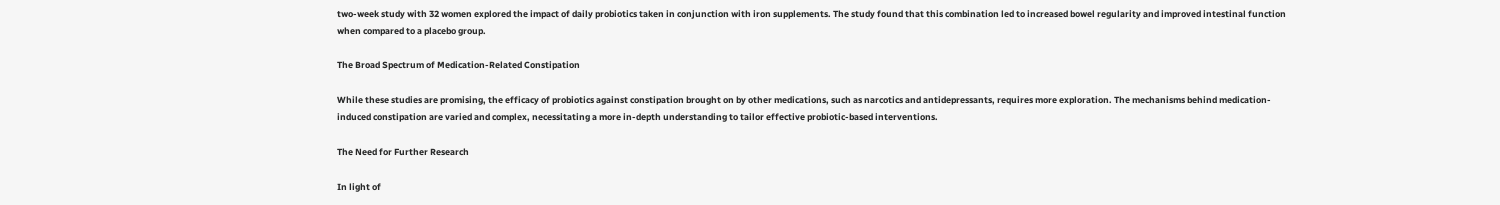two-week study with 32 women explored the impact of daily probiotics taken in conjunction with iron supplements. The study found that this combination led to increased bowel regularity and improved intestinal function when compared to a placebo group.

The Broad Spectrum of Medication-Related Constipation

While these studies are promising, the efficacy of probiotics against constipation brought on by other medications, such as narcotics and antidepressants, requires more exploration. The mechanisms behind medication-induced constipation are varied and complex, necessitating a more in-depth understanding to tailor effective probiotic-based interventions.

The Need for Further Research

In light of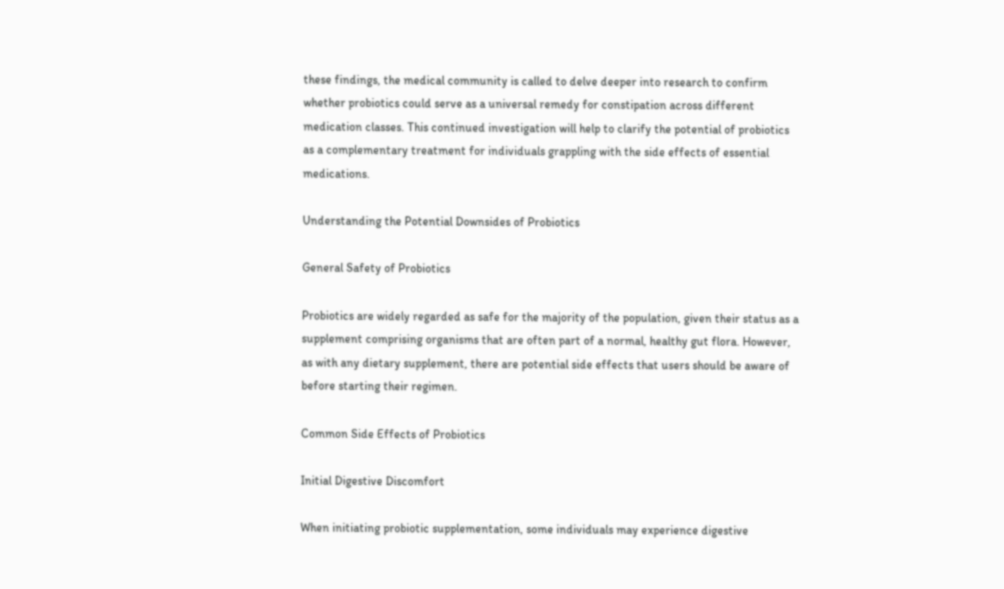these findings, the medical community is called to delve deeper into research to confirm whether probiotics could serve as a universal remedy for constipation across different medication classes. This continued investigation will help to clarify the potential of probiotics as a complementary treatment for individuals grappling with the side effects of essential medications.

Understanding the Potential Downsides of Probiotics

General Safety of Probiotics

Probiotics are widely regarded as safe for the majority of the population, given their status as a supplement comprising organisms that are often part of a normal, healthy gut flora. However, as with any dietary supplement, there are potential side effects that users should be aware of before starting their regimen.

Common Side Effects of Probiotics

Initial Digestive Discomfort

When initiating probiotic supplementation, some individuals may experience digestive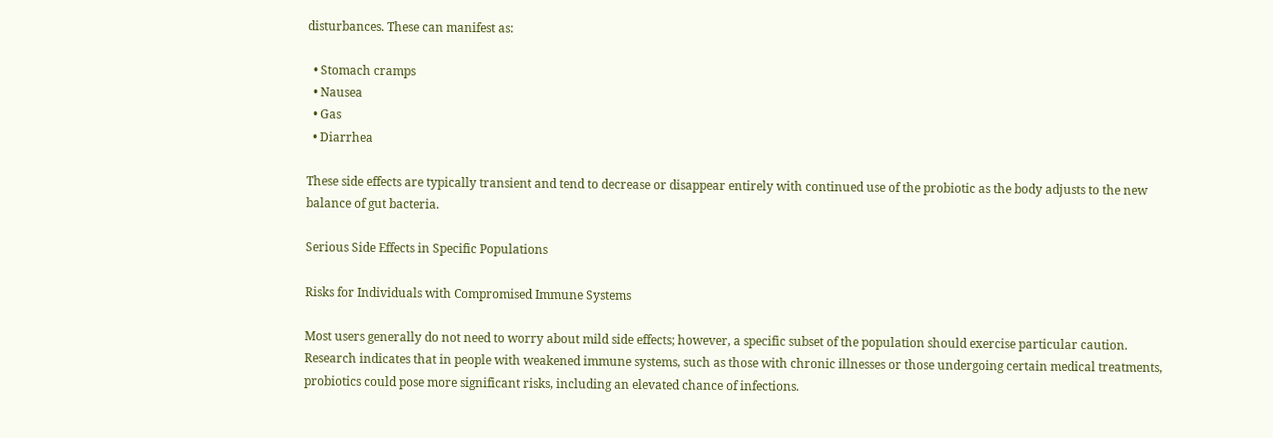disturbances. These can manifest as:

  • Stomach cramps
  • Nausea
  • Gas
  • Diarrhea

These side effects are typically transient and tend to decrease or disappear entirely with continued use of the probiotic as the body adjusts to the new balance of gut bacteria.

Serious Side Effects in Specific Populations

Risks for Individuals with Compromised Immune Systems

Most users generally do not need to worry about mild side effects; however, a specific subset of the population should exercise particular caution. Research indicates that in people with weakened immune systems, such as those with chronic illnesses or those undergoing certain medical treatments, probiotics could pose more significant risks, including an elevated chance of infections.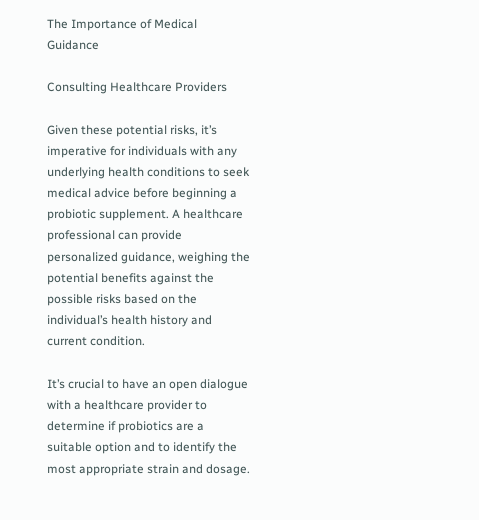The Importance of Medical Guidance

Consulting Healthcare Providers

Given these potential risks, it’s imperative for individuals with any underlying health conditions to seek medical advice before beginning a probiotic supplement. A healthcare professional can provide personalized guidance, weighing the potential benefits against the possible risks based on the individual’s health history and current condition.

It’s crucial to have an open dialogue with a healthcare provider to determine if probiotics are a suitable option and to identify the most appropriate strain and dosage.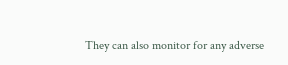They can also monitor for any adverse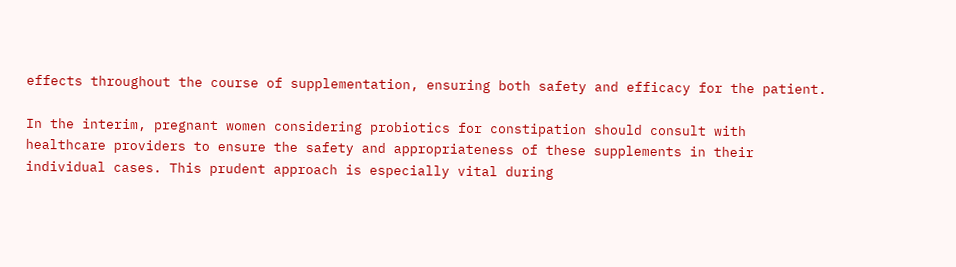effects throughout the course of supplementation, ensuring both safety and efficacy for the patient.

In the interim, pregnant women considering probiotics for constipation should consult with healthcare providers to ensure the safety and appropriateness of these supplements in their individual cases. This prudent approach is especially vital during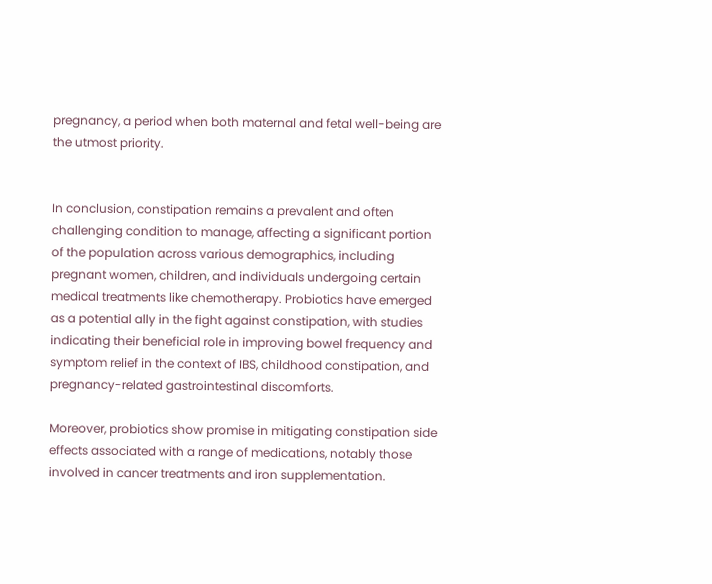pregnancy, a period when both maternal and fetal well-being are the utmost priority.


In conclusion, constipation remains a prevalent and often challenging condition to manage, affecting a significant portion of the population across various demographics, including pregnant women, children, and individuals undergoing certain medical treatments like chemotherapy. Probiotics have emerged as a potential ally in the fight against constipation, with studies indicating their beneficial role in improving bowel frequency and symptom relief in the context of IBS, childhood constipation, and pregnancy-related gastrointestinal discomforts.

Moreover, probiotics show promise in mitigating constipation side effects associated with a range of medications, notably those involved in cancer treatments and iron supplementation.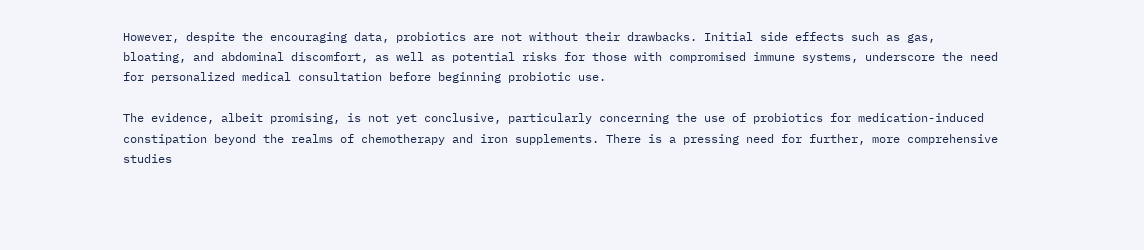However, despite the encouraging data, probiotics are not without their drawbacks. Initial side effects such as gas, bloating, and abdominal discomfort, as well as potential risks for those with compromised immune systems, underscore the need for personalized medical consultation before beginning probiotic use.

The evidence, albeit promising, is not yet conclusive, particularly concerning the use of probiotics for medication-induced constipation beyond the realms of chemotherapy and iron supplements. There is a pressing need for further, more comprehensive studies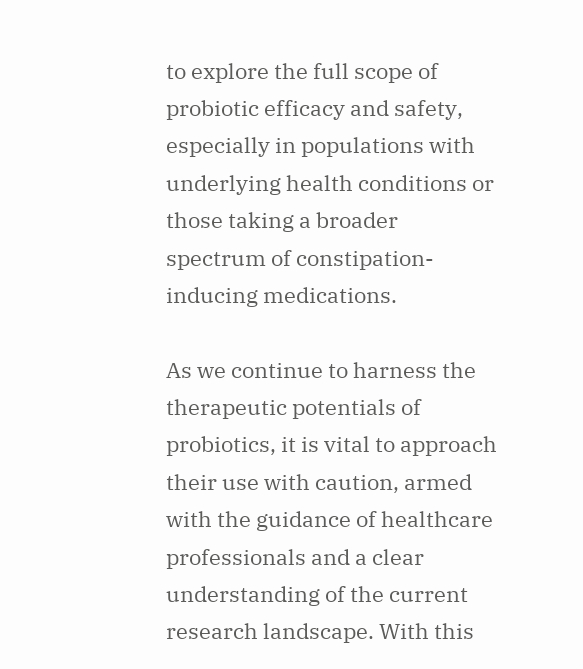to explore the full scope of probiotic efficacy and safety, especially in populations with underlying health conditions or those taking a broader spectrum of constipation-inducing medications.

As we continue to harness the therapeutic potentials of probiotics, it is vital to approach their use with caution, armed with the guidance of healthcare professionals and a clear understanding of the current research landscape. With this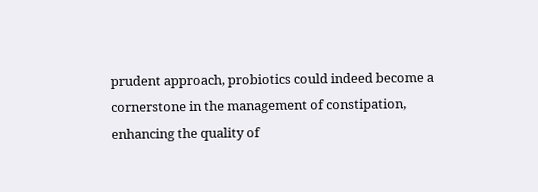prudent approach, probiotics could indeed become a cornerstone in the management of constipation, enhancing the quality of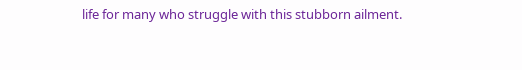life for many who struggle with this stubborn ailment.